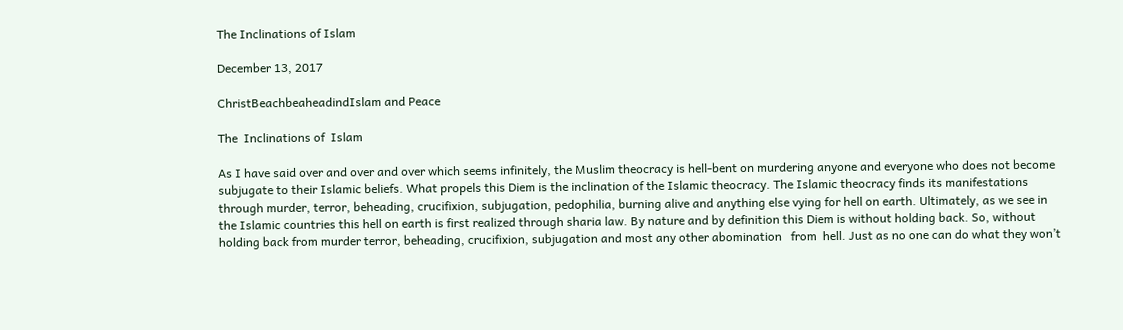The Inclinations of Islam

December 13, 2017

ChristBeachbeaheadindIslam and Peace

The  Inclinations of  Islam

As I have said over and over and over which seems infinitely, the Muslim theocracy is hell-bent on murdering anyone and everyone who does not become subjugate to their Islamic beliefs. What propels this Diem is the inclination of the Islamic theocracy. The Islamic theocracy finds its manifestations through murder, terror, beheading, crucifixion, subjugation, pedophilia, burning alive and anything else vying for hell on earth. Ultimately, as we see in the Islamic countries this hell on earth is first realized through sharia law. By nature and by definition this Diem is without holding back. So, without holding back from murder terror, beheading, crucifixion, subjugation and most any other abomination   from  hell. Just as no one can do what they won’t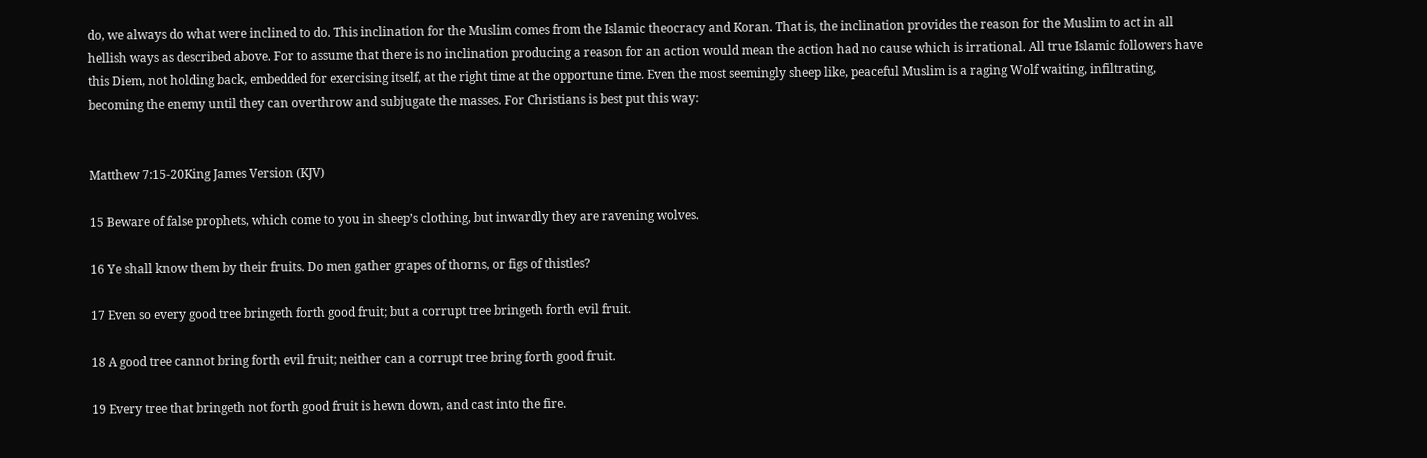do, we always do what were inclined to do. This inclination for the Muslim comes from the Islamic theocracy and Koran. That is, the inclination provides the reason for the Muslim to act in all hellish ways as described above. For to assume that there is no inclination producing a reason for an action would mean the action had no cause which is irrational. All true Islamic followers have this Diem, not holding back, embedded for exercising itself, at the right time at the opportune time. Even the most seemingly sheep like, peaceful Muslim is a raging Wolf waiting, infiltrating, becoming the enemy until they can overthrow and subjugate the masses. For Christians is best put this way:


Matthew 7:15-20King James Version (KJV)

15 Beware of false prophets, which come to you in sheep’s clothing, but inwardly they are ravening wolves.

16 Ye shall know them by their fruits. Do men gather grapes of thorns, or figs of thistles?

17 Even so every good tree bringeth forth good fruit; but a corrupt tree bringeth forth evil fruit.

18 A good tree cannot bring forth evil fruit; neither can a corrupt tree bring forth good fruit.

19 Every tree that bringeth not forth good fruit is hewn down, and cast into the fire.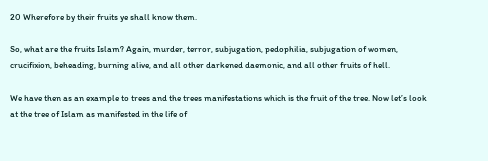20 Wherefore by their fruits ye shall know them.

So, what are the fruits Islam? Again, murder, terror, subjugation, pedophilia, subjugation of women, crucifixion, beheading, burning alive, and all other darkened daemonic, and all other fruits of hell.

We have then as an example to trees and the trees manifestations which is the fruit of the tree. Now let’s look at the tree of Islam as manifested in the life of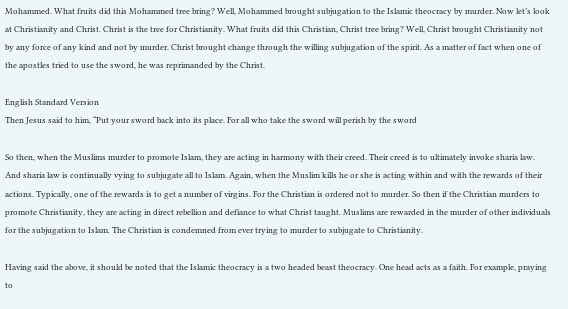Mohammed. What fruits did this Mohammed tree bring? Well, Mohammed brought subjugation to the Islamic theocracy by murder. Now let’s look at Christianity and Christ. Christ is the tree for Christianity. What fruits did this Christian, Christ tree bring? Well, Christ brought Christianity not by any force of any kind and not by murder. Christ brought change through the willing subjugation of the spirit. As a matter of fact when one of the apostles tried to use the sword, he was reprimanded by the Christ.

English Standard Version
Then Jesus said to him, “Put your sword back into its place. For all who take the sword will perish by the sword

So then, when the Muslims murder to promote Islam, they are acting in harmony with their creed. Their creed is to ultimately invoke sharia law. And sharia law is continually vying to subjugate all to Islam. Again, when the Muslim kills he or she is acting within and with the rewards of their actions. Typically, one of the rewards is to get a number of virgins. For the Christian is ordered not to murder. So then if the Christian murders to promote Christianity, they are acting in direct rebellion and defiance to what Christ taught. Muslims are rewarded in the murder of other individuals for the subjugation to Islam. The Christian is condemned from ever trying to murder to subjugate to Christianity.

Having said the above, it should be noted that the Islamic theocracy is a two headed beast theocracy. One head acts as a faith. For example, praying to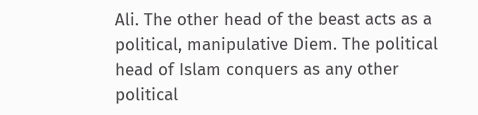Ali. The other head of the beast acts as a political, manipulative Diem. The political head of Islam conquers as any other political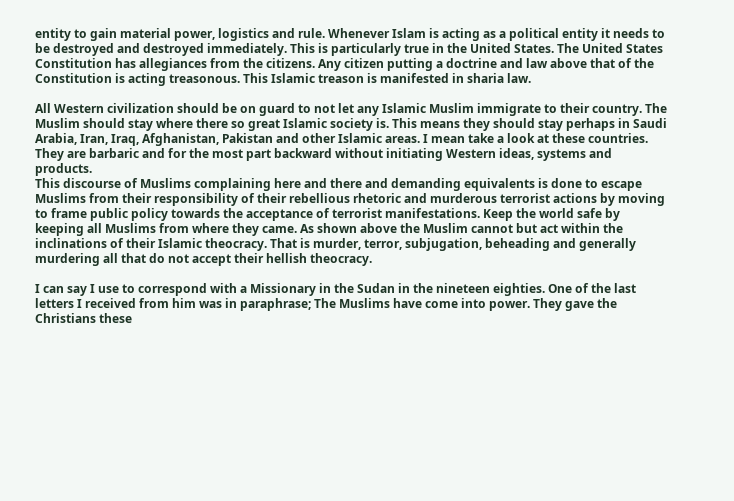entity to gain material power, logistics and rule. Whenever Islam is acting as a political entity it needs to be destroyed and destroyed immediately. This is particularly true in the United States. The United States Constitution has allegiances from the citizens. Any citizen putting a doctrine and law above that of the Constitution is acting treasonous. This Islamic treason is manifested in sharia law.

All Western civilization should be on guard to not let any Islamic Muslim immigrate to their country. The Muslim should stay where there so great Islamic society is. This means they should stay perhaps in Saudi Arabia, Iran, Iraq, Afghanistan, Pakistan and other Islamic areas. I mean take a look at these countries. They are barbaric and for the most part backward without initiating Western ideas, systems and products.
This discourse of Muslims complaining here and there and demanding equivalents is done to escape Muslims from their responsibility of their rebellious rhetoric and murderous terrorist actions by moving to frame public policy towards the acceptance of terrorist manifestations. Keep the world safe by keeping all Muslims from where they came. As shown above the Muslim cannot but act within the inclinations of their Islamic theocracy. That is murder, terror, subjugation, beheading and generally murdering all that do not accept their hellish theocracy.

I can say I use to correspond with a Missionary in the Sudan in the nineteen eighties. One of the last letters I received from him was in paraphrase; The Muslims have come into power. They gave the Christians these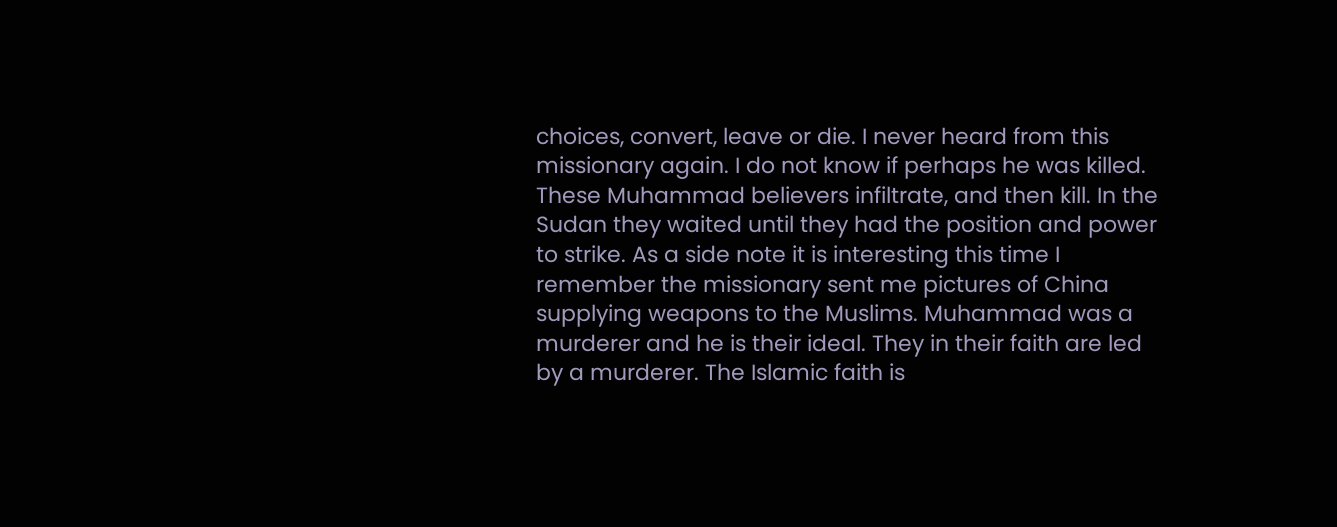choices, convert, leave or die. I never heard from this missionary again. I do not know if perhaps he was killed. These Muhammad believers infiltrate, and then kill. In the Sudan they waited until they had the position and power to strike. As a side note it is interesting this time I remember the missionary sent me pictures of China supplying weapons to the Muslims. Muhammad was a murderer and he is their ideal. They in their faith are led by a murderer. The Islamic faith is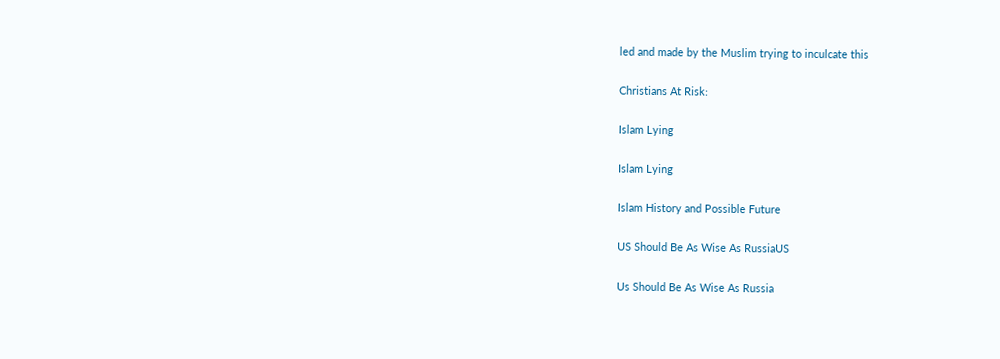led and made by the Muslim trying to inculcate this

Christians At Risk:

Islam Lying

Islam Lying

Islam History and Possible Future

US Should Be As Wise As RussiaUS

Us Should Be As Wise As Russia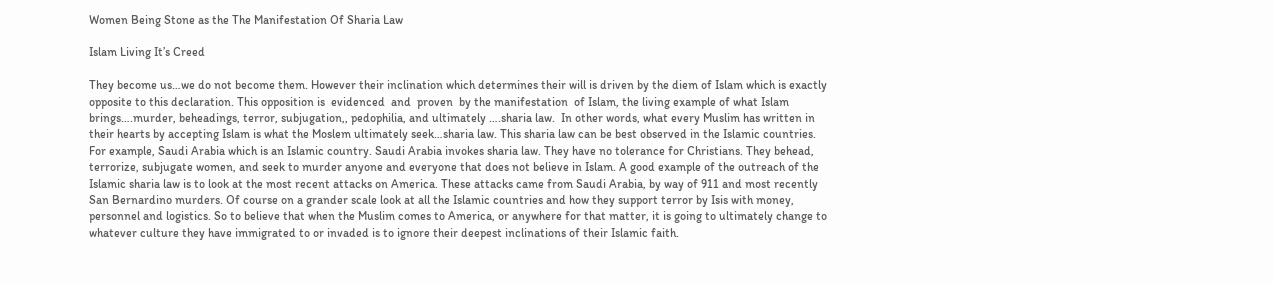Women Being Stone as the The Manifestation Of Sharia Law

Islam Living It’s Creed

They become us…we do not become them. However their inclination which determines their will is driven by the diem of Islam which is exactly opposite to this declaration. This opposition is  evidenced  and  proven  by the manifestation  of Islam, the living example of what Islam brings….murder, beheadings, terror, subjugation,, pedophilia, and ultimately ….sharia law.  In other words, what every Muslim has written in their hearts by accepting Islam is what the Moslem ultimately seek…sharia law. This sharia law can be best observed in the Islamic countries. For example, Saudi Arabia which is an Islamic country. Saudi Arabia invokes sharia law. They have no tolerance for Christians. They behead, terrorize, subjugate women, and seek to murder anyone and everyone that does not believe in Islam. A good example of the outreach of the Islamic sharia law is to look at the most recent attacks on America. These attacks came from Saudi Arabia, by way of 911 and most recently San Bernardino murders. Of course on a grander scale look at all the Islamic countries and how they support terror by Isis with money, personnel and logistics. So to believe that when the Muslim comes to America, or anywhere for that matter, it is going to ultimately change to whatever culture they have immigrated to or invaded is to ignore their deepest inclinations of their Islamic faith.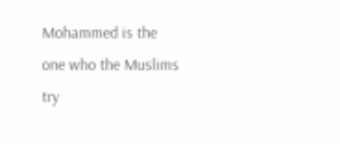Mohammed is the one who the Muslims try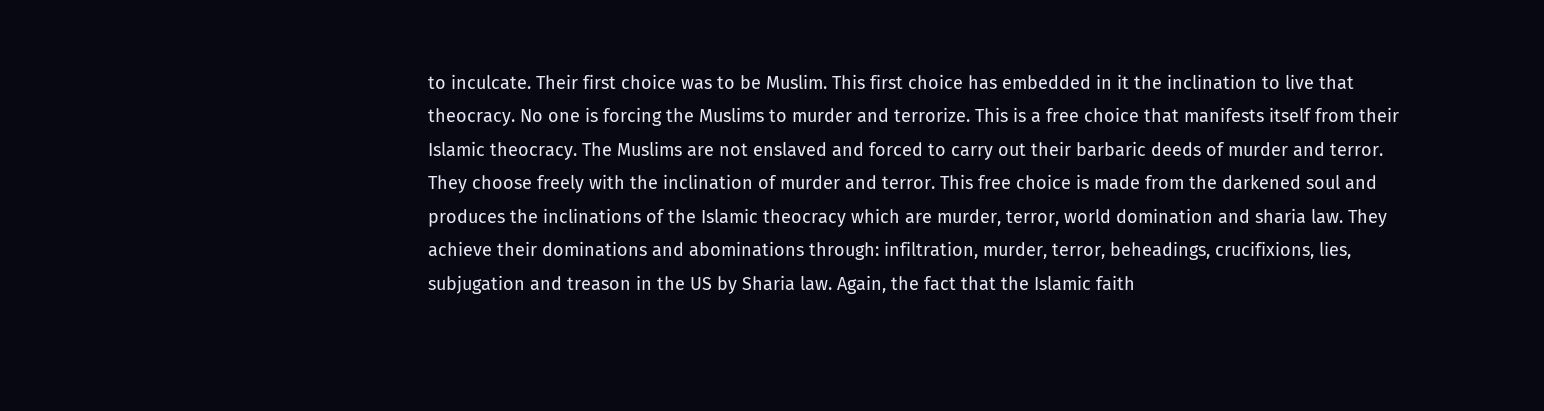to inculcate. Their first choice was to be Muslim. This first choice has embedded in it the inclination to live that theocracy. No one is forcing the Muslims to murder and terrorize. This is a free choice that manifests itself from their Islamic theocracy. The Muslims are not enslaved and forced to carry out their barbaric deeds of murder and terror. They choose freely with the inclination of murder and terror. This free choice is made from the darkened soul and produces the inclinations of the Islamic theocracy which are murder, terror, world domination and sharia law. They achieve their dominations and abominations through: infiltration, murder, terror, beheadings, crucifixions, lies, subjugation and treason in the US by Sharia law. Again, the fact that the Islamic faith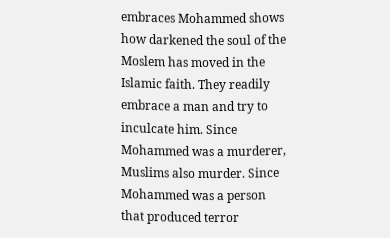embraces Mohammed shows how darkened the soul of the Moslem has moved in the Islamic faith. They readily embrace a man and try to inculcate him. Since Mohammed was a murderer, Muslims also murder. Since Mohammed was a person that produced terror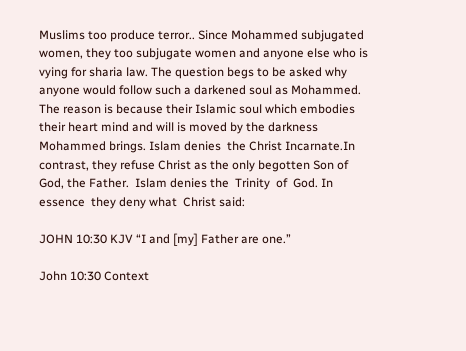Muslims too produce terror.. Since Mohammed subjugated women, they too subjugate women and anyone else who is vying for sharia law. The question begs to be asked why anyone would follow such a darkened soul as Mohammed. The reason is because their Islamic soul which embodies their heart mind and will is moved by the darkness Mohammed brings. Islam denies  the Christ Incarnate.In contrast, they refuse Christ as the only begotten Son of  God, the Father.  Islam denies the  Trinity  of  God. In essence  they deny what  Christ said:

JOHN 10:30 KJV “I and [my] Father are one.”

John 10:30 Context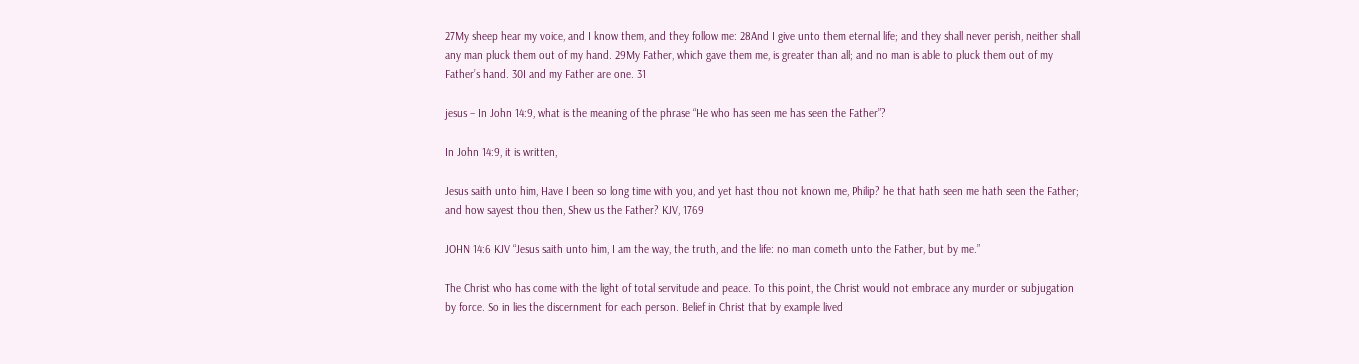27My sheep hear my voice, and I know them, and they follow me: 28And I give unto them eternal life; and they shall never perish, neither shall any man pluck them out of my hand. 29My Father, which gave them me, is greater than all; and no man is able to pluck them out of my Father’s hand. 30I and my Father are one. 31

jesus – In John 14:9, what is the meaning of the phrase “He who has seen me has seen the Father”?

In John 14:9, it is written,

Jesus saith unto him, Have I been so long time with you, and yet hast thou not known me, Philip? he that hath seen me hath seen the Father; and how sayest thou then, Shew us the Father? KJV, 1769

JOHN 14:6 KJV “Jesus saith unto him, I am the way, the truth, and the life: no man cometh unto the Father, but by me.”

The Christ who has come with the light of total servitude and peace. To this point, the Christ would not embrace any murder or subjugation by force. So in lies the discernment for each person. Belief in Christ that by example lived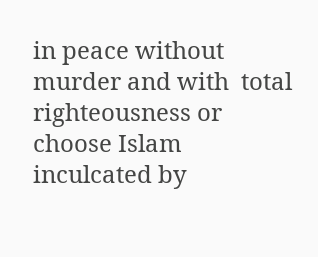in peace without murder and with  total righteousness or choose Islam inculcated by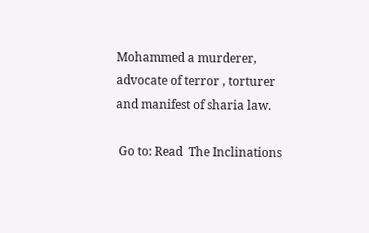Mohammed a murderer, advocate of terror , torturer and manifest of sharia law.

 Go to: Read  The Inclinations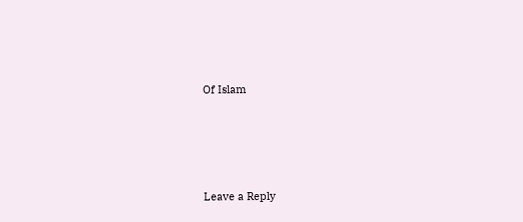Of Islam






Leave a Reply